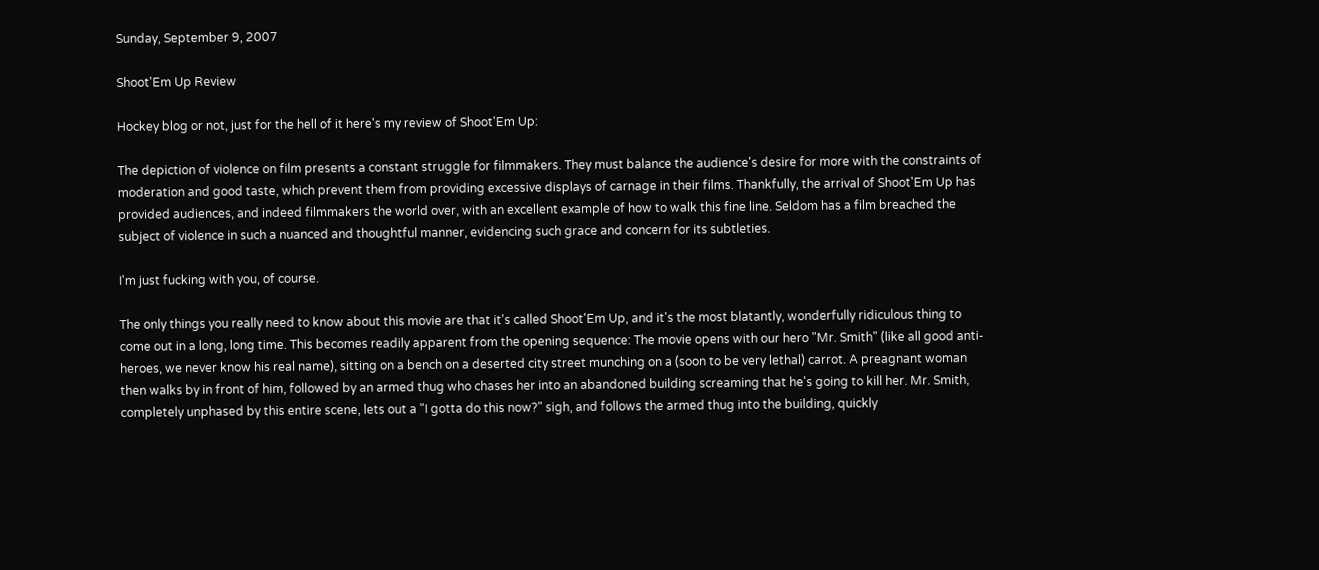Sunday, September 9, 2007

Shoot'Em Up Review

Hockey blog or not, just for the hell of it here's my review of Shoot'Em Up:

The depiction of violence on film presents a constant struggle for filmmakers. They must balance the audience's desire for more with the constraints of moderation and good taste, which prevent them from providing excessive displays of carnage in their films. Thankfully, the arrival of Shoot'Em Up has provided audiences, and indeed filmmakers the world over, with an excellent example of how to walk this fine line. Seldom has a film breached the subject of violence in such a nuanced and thoughtful manner, evidencing such grace and concern for its subtleties.

I'm just fucking with you, of course.

The only things you really need to know about this movie are that it's called Shoot'Em Up, and it's the most blatantly, wonderfully ridiculous thing to come out in a long, long time. This becomes readily apparent from the opening sequence: The movie opens with our hero "Mr. Smith" (like all good anti-heroes, we never know his real name), sitting on a bench on a deserted city street munching on a (soon to be very lethal) carrot. A preagnant woman then walks by in front of him, followed by an armed thug who chases her into an abandoned building screaming that he's going to kill her. Mr. Smith, completely unphased by this entire scene, lets out a "I gotta do this now?" sigh, and follows the armed thug into the building, quickly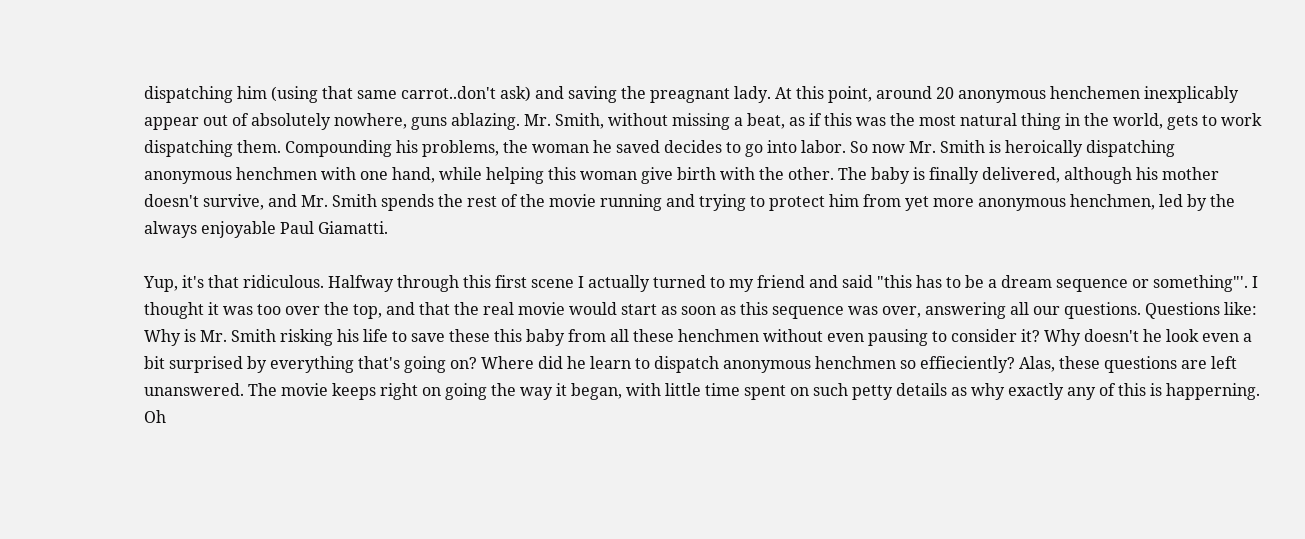dispatching him (using that same carrot..don't ask) and saving the preagnant lady. At this point, around 20 anonymous henchemen inexplicably appear out of absolutely nowhere, guns ablazing. Mr. Smith, without missing a beat, as if this was the most natural thing in the world, gets to work dispatching them. Compounding his problems, the woman he saved decides to go into labor. So now Mr. Smith is heroically dispatching anonymous henchmen with one hand, while helping this woman give birth with the other. The baby is finally delivered, although his mother doesn't survive, and Mr. Smith spends the rest of the movie running and trying to protect him from yet more anonymous henchmen, led by the always enjoyable Paul Giamatti.

Yup, it's that ridiculous. Halfway through this first scene I actually turned to my friend and said "this has to be a dream sequence or something"'. I thought it was too over the top, and that the real movie would start as soon as this sequence was over, answering all our questions. Questions like: Why is Mr. Smith risking his life to save these this baby from all these henchmen without even pausing to consider it? Why doesn't he look even a bit surprised by everything that's going on? Where did he learn to dispatch anonymous henchmen so effieciently? Alas, these questions are left unanswered. The movie keeps right on going the way it began, with little time spent on such petty details as why exactly any of this is happerning. Oh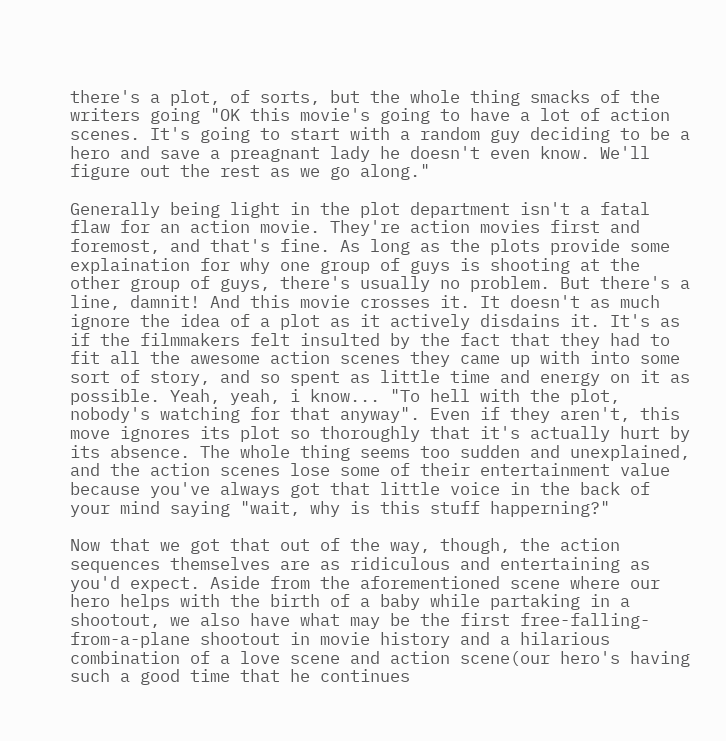there's a plot, of sorts, but the whole thing smacks of the writers going "OK this movie's going to have a lot of action scenes. It's going to start with a random guy deciding to be a hero and save a preagnant lady he doesn't even know. We'll figure out the rest as we go along."

Generally being light in the plot department isn't a fatal flaw for an action movie. They're action movies first and foremost, and that's fine. As long as the plots provide some explaination for why one group of guys is shooting at the other group of guys, there's usually no problem. But there's a line, damnit! And this movie crosses it. It doesn't as much ignore the idea of a plot as it actively disdains it. It's as if the filmmakers felt insulted by the fact that they had to fit all the awesome action scenes they came up with into some sort of story, and so spent as little time and energy on it as possible. Yeah, yeah, i know... "To hell with the plot, nobody's watching for that anyway". Even if they aren't, this move ignores its plot so thoroughly that it's actually hurt by its absence. The whole thing seems too sudden and unexplained, and the action scenes lose some of their entertainment value because you've always got that little voice in the back of your mind saying "wait, why is this stuff happerning?"

Now that we got that out of the way, though, the action sequences themselves are as ridiculous and entertaining as you'd expect. Aside from the aforementioned scene where our hero helps with the birth of a baby while partaking in a shootout, we also have what may be the first free-falling-from-a-plane shootout in movie history and a hilarious combination of a love scene and action scene(our hero's having such a good time that he continues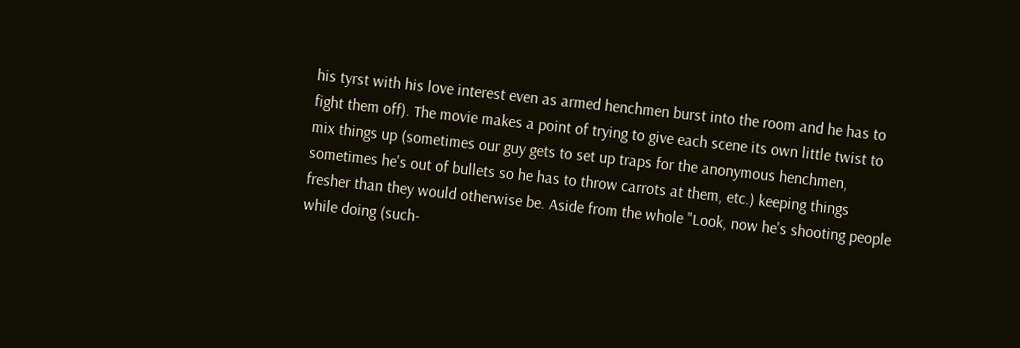his tyrst with his love interest even as armed henchmen burst into the room and he has to fight them off). The movie makes a point of trying to give each scene its own little twist to mix things up (sometimes our guy gets to set up traps for the anonymous henchmen, sometimes he's out of bullets so he has to throw carrots at them, etc.) keeping things fresher than they would otherwise be. Aside from the whole "Look, now he's shooting people while doing (such-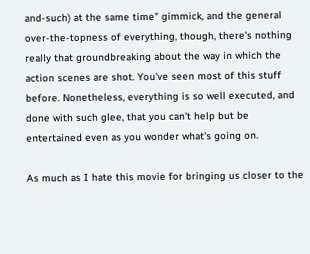and-such) at the same time" gimmick, and the general over-the-topness of everything, though, there's nothing really that groundbreaking about the way in which the action scenes are shot. You've seen most of this stuff before. Nonetheless, everything is so well executed, and done with such glee, that you can't help but be entertained even as you wonder what's going on.

As much as I hate this movie for bringing us closer to the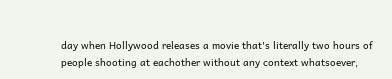day when Hollywood releases a movie that's literally two hours of people shooting at eachother without any context whatsoever,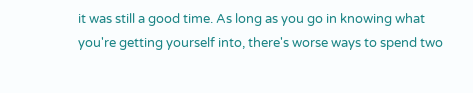it was still a good time. As long as you go in knowing what you're getting yourself into, there's worse ways to spend two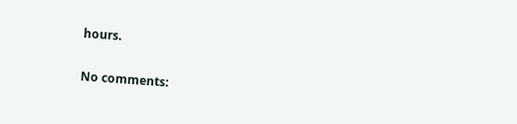hours.

No comments: